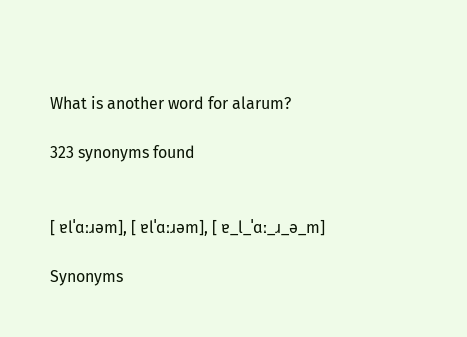What is another word for alarum?

323 synonyms found


[ ɐlˈɑːɹəm], [ ɐlˈɑːɹəm], [ ɐ_l_ˈɑː_ɹ_ə_m]

Synonyms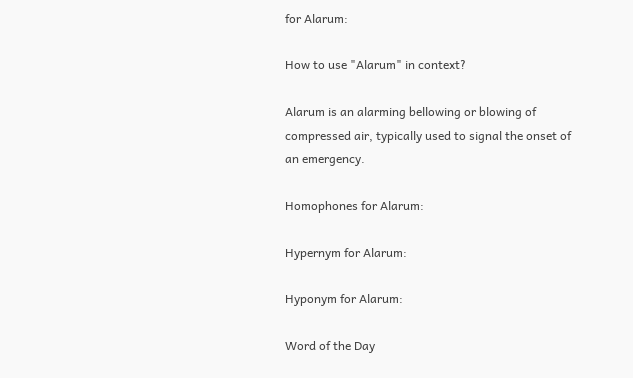for Alarum:

How to use "Alarum" in context?

Alarum is an alarming bellowing or blowing of compressed air, typically used to signal the onset of an emergency.

Homophones for Alarum:

Hypernym for Alarum:

Hyponym for Alarum:

Word of the Day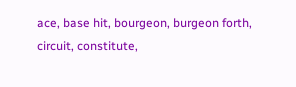ace, base hit, bourgeon, burgeon forth, circuit, constitute,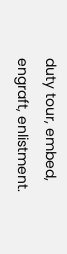duty tour, embed, engraft, enlistment.